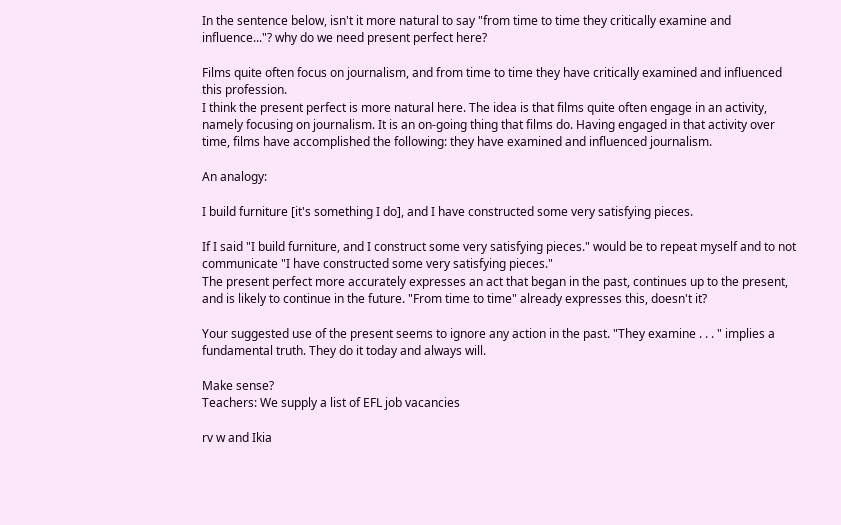In the sentence below, isn't it more natural to say "from time to time they critically examine and influence..."? why do we need present perfect here?

Films quite often focus on journalism, and from time to time they have critically examined and influenced this profession.
I think the present perfect is more natural here. The idea is that films quite often engage in an activity, namely focusing on journalism. It is an on-going thing that films do. Having engaged in that activity over time, films have accomplished the following: they have examined and influenced journalism.

An analogy:

I build furniture [it's something I do], and I have constructed some very satisfying pieces.

If I said "I build furniture, and I construct some very satisfying pieces." would be to repeat myself and to not communicate "I have constructed some very satisfying pieces."
The present perfect more accurately expresses an act that began in the past, continues up to the present, and is likely to continue in the future. "From time to time" already expresses this, doesn't it?

Your suggested use of the present seems to ignore any action in the past. "They examine . . . " implies a fundamental truth. They do it today and always will.

Make sense?
Teachers: We supply a list of EFL job vacancies

rv w and Ikia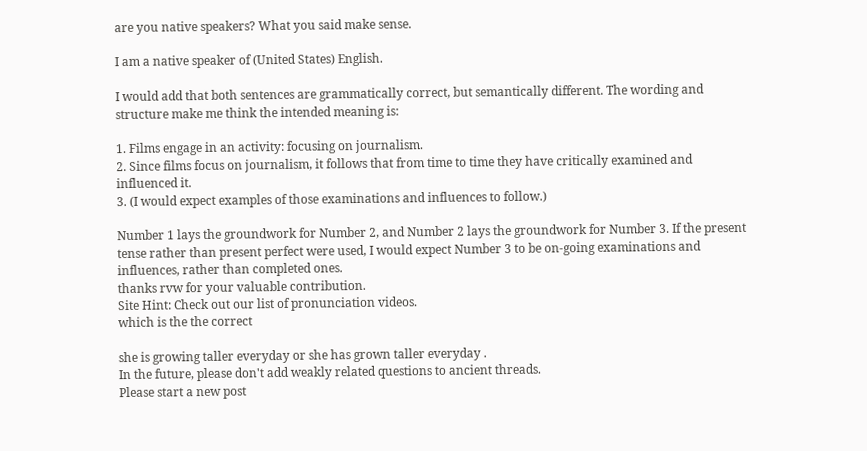are you native speakers? What you said make sense.

I am a native speaker of (United States) English.

I would add that both sentences are grammatically correct, but semantically different. The wording and structure make me think the intended meaning is:

1. Films engage in an activity: focusing on journalism.
2. Since films focus on journalism, it follows that from time to time they have critically examined and influenced it.
3. (I would expect examples of those examinations and influences to follow.)

Number 1 lays the groundwork for Number 2, and Number 2 lays the groundwork for Number 3. If the present tense rather than present perfect were used, I would expect Number 3 to be on-going examinations and influences, rather than completed ones.
thanks rvw for your valuable contribution.
Site Hint: Check out our list of pronunciation videos.
which is the the correct

she is growing taller everyday or she has grown taller everyday .
In the future, please don't add weakly related questions to ancient threads.
Please start a new post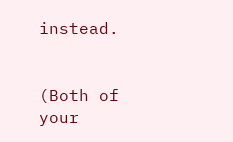instead.


(Both of your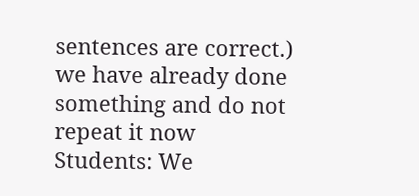sentences are correct.)
we have already done something and do not repeat it now
Students: We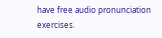have free audio pronunciation exercises.